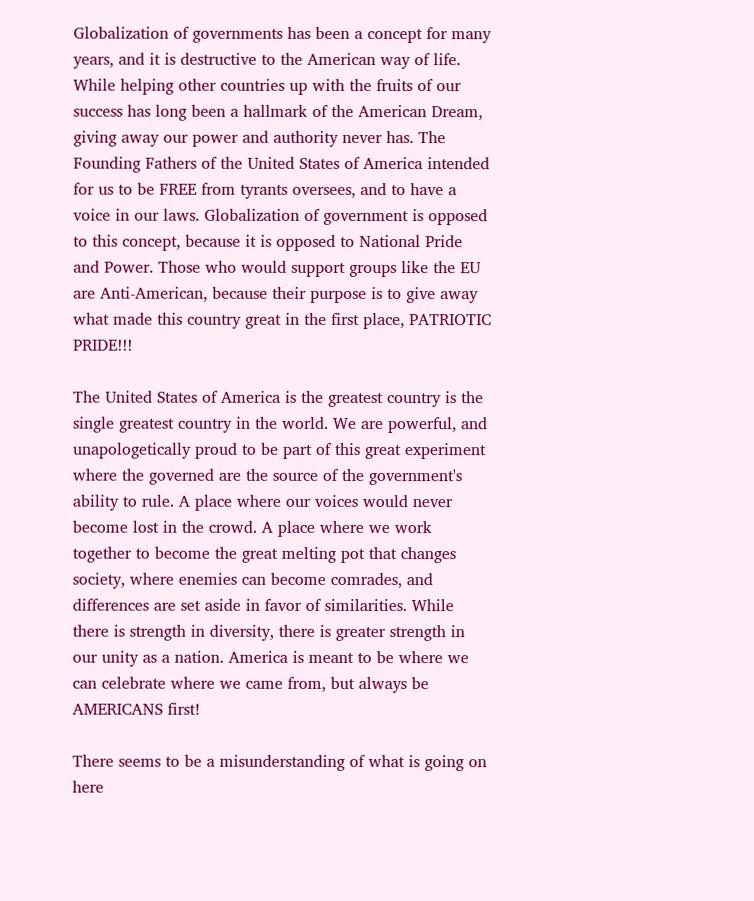Globalization of governments has been a concept for many years, and it is destructive to the American way of life. While helping other countries up with the fruits of our success has long been a hallmark of the American Dream, giving away our power and authority never has. The Founding Fathers of the United States of America intended for us to be FREE from tyrants oversees, and to have a voice in our laws. Globalization of government is opposed to this concept, because it is opposed to National Pride and Power. Those who would support groups like the EU are Anti-American, because their purpose is to give away what made this country great in the first place, PATRIOTIC PRIDE!!!

The United States of America is the greatest country is the single greatest country in the world. We are powerful, and unapologetically proud to be part of this great experiment where the governed are the source of the government's ability to rule. A place where our voices would never become lost in the crowd. A place where we work together to become the great melting pot that changes society, where enemies can become comrades, and differences are set aside in favor of similarities. While there is strength in diversity, there is greater strength in our unity as a nation. America is meant to be where we can celebrate where we came from, but always be AMERICANS first!

There seems to be a misunderstanding of what is going on here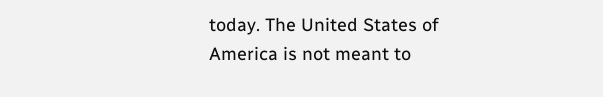today. The United States of America is not meant to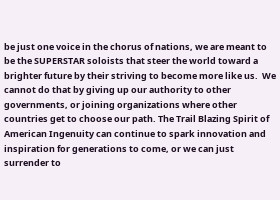be just one voice in the chorus of nations, we are meant to be the SUPERSTAR soloists that steer the world toward a brighter future by their striving to become more like us.  We cannot do that by giving up our authority to other governments, or joining organizations where other countries get to choose our path. The Trail Blazing Spirit of American Ingenuity can continue to spark innovation and inspiration for generations to come, or we can just surrender to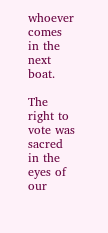whoever comes in the next boat.

The right to vote was sacred in the eyes of our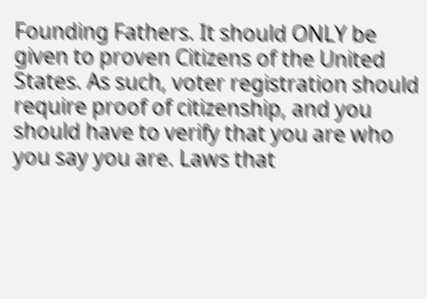Founding Fathers. It should ONLY be given to proven Citizens of the United States. As such, voter registration should require proof of citizenship, and you should have to verify that you are who you say you are. Laws that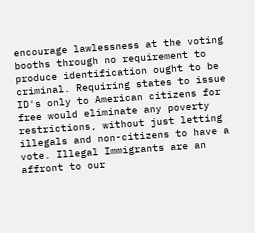encourage lawlessness at the voting booths through no requirement to produce identification ought to be criminal. Requiring states to issue ID's only to American citizens for free would eliminate any poverty restrictions, without just letting illegals and non-citizens to have a vote. Illegal Immigrants are an affront to our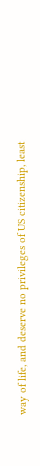way of life, and deserve no privileges of US citizenship, least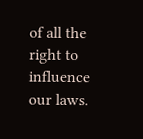of all the right to influence our laws.